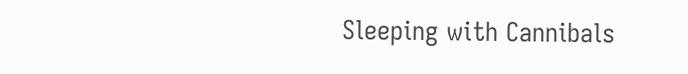Sleeping with Cannibals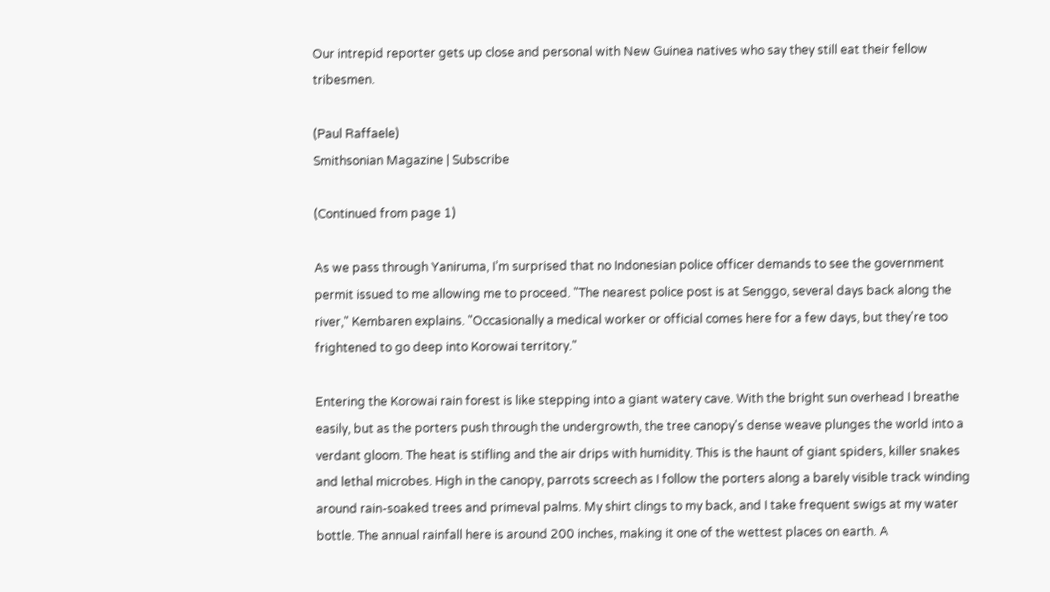Our intrepid reporter gets up close and personal with New Guinea natives who say they still eat their fellow tribesmen.

(Paul Raffaele)
Smithsonian Magazine | Subscribe

(Continued from page 1)

As we pass through Yaniruma, I’m surprised that no Indonesian police officer demands to see the government permit issued to me allowing me to proceed. "The nearest police post is at Senggo, several days back along the river," Kembaren explains. "Occasionally a medical worker or official comes here for a few days, but they're too frightened to go deep into Korowai territory."

Entering the Korowai rain forest is like stepping into a giant watery cave. With the bright sun overhead I breathe easily, but as the porters push through the undergrowth, the tree canopy's dense weave plunges the world into a verdant gloom. The heat is stifling and the air drips with humidity. This is the haunt of giant spiders, killer snakes and lethal microbes. High in the canopy, parrots screech as I follow the porters along a barely visible track winding around rain-soaked trees and primeval palms. My shirt clings to my back, and I take frequent swigs at my water bottle. The annual rainfall here is around 200 inches, making it one of the wettest places on earth. A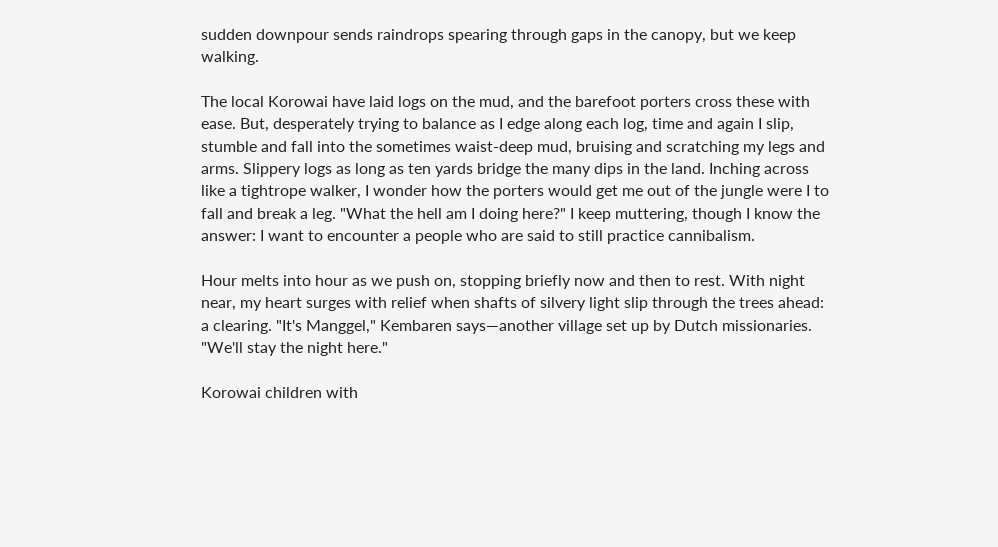sudden downpour sends raindrops spearing through gaps in the canopy, but we keep walking.

The local Korowai have laid logs on the mud, and the barefoot porters cross these with ease. But, desperately trying to balance as I edge along each log, time and again I slip, stumble and fall into the sometimes waist-deep mud, bruising and scratching my legs and arms. Slippery logs as long as ten yards bridge the many dips in the land. Inching across like a tightrope walker, I wonder how the porters would get me out of the jungle were I to fall and break a leg. "What the hell am I doing here?" I keep muttering, though I know the answer: I want to encounter a people who are said to still practice cannibalism.

Hour melts into hour as we push on, stopping briefly now and then to rest. With night near, my heart surges with relief when shafts of silvery light slip through the trees ahead: a clearing. "It's Manggel," Kembaren says—another village set up by Dutch missionaries. "We'll stay the night here."

Korowai children with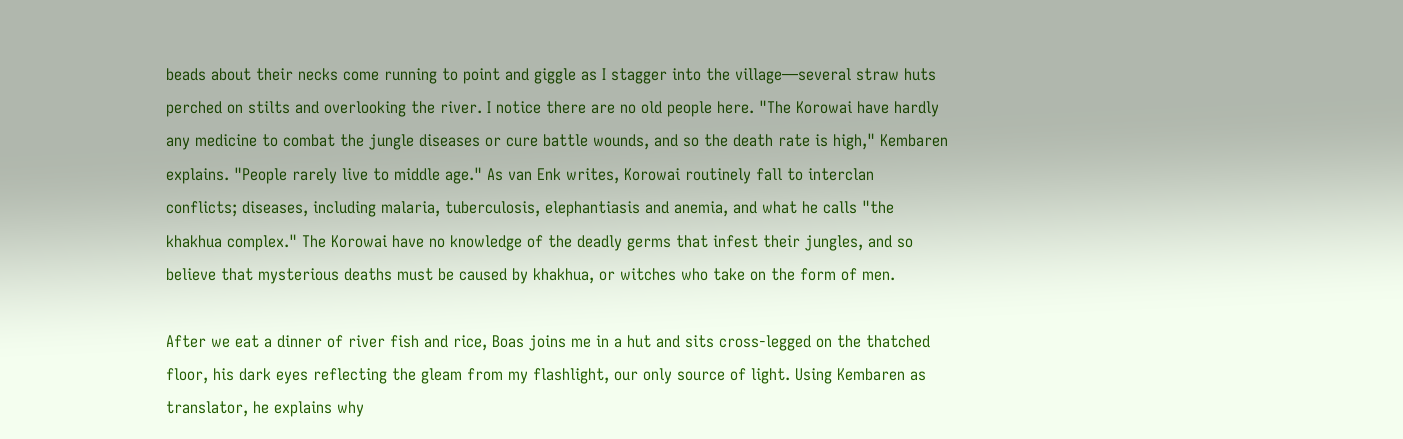beads about their necks come running to point and giggle as I stagger into the village—several straw huts perched on stilts and overlooking the river. I notice there are no old people here. "The Korowai have hardly any medicine to combat the jungle diseases or cure battle wounds, and so the death rate is high," Kembaren explains. "People rarely live to middle age." As van Enk writes, Korowai routinely fall to interclan conflicts; diseases, including malaria, tuberculosis, elephantiasis and anemia, and what he calls "the khakhua complex." The Korowai have no knowledge of the deadly germs that infest their jungles, and so believe that mysterious deaths must be caused by khakhua, or witches who take on the form of men.

After we eat a dinner of river fish and rice, Boas joins me in a hut and sits cross-legged on the thatched floor, his dark eyes reflecting the gleam from my flashlight, our only source of light. Using Kembaren as translator, he explains why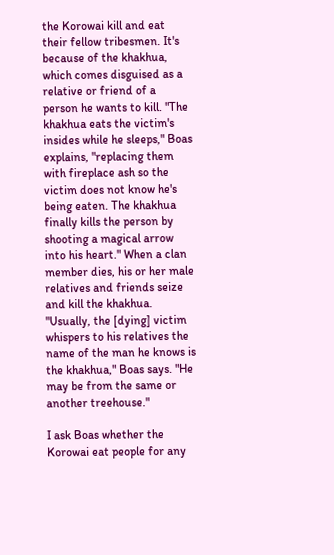the Korowai kill and eat their fellow tribesmen. It's because of the khakhua, which comes disguised as a relative or friend of a person he wants to kill. "The khakhua eats the victim's insides while he sleeps," Boas explains, "replacing them with fireplace ash so the victim does not know he's being eaten. The khakhua finally kills the person by shooting a magical arrow into his heart." When a clan member dies, his or her male relatives and friends seize and kill the khakhua. "Usually, the [dying] victim whispers to his relatives the name of the man he knows is the khakhua," Boas says. "He may be from the same or another treehouse."

I ask Boas whether the Korowai eat people for any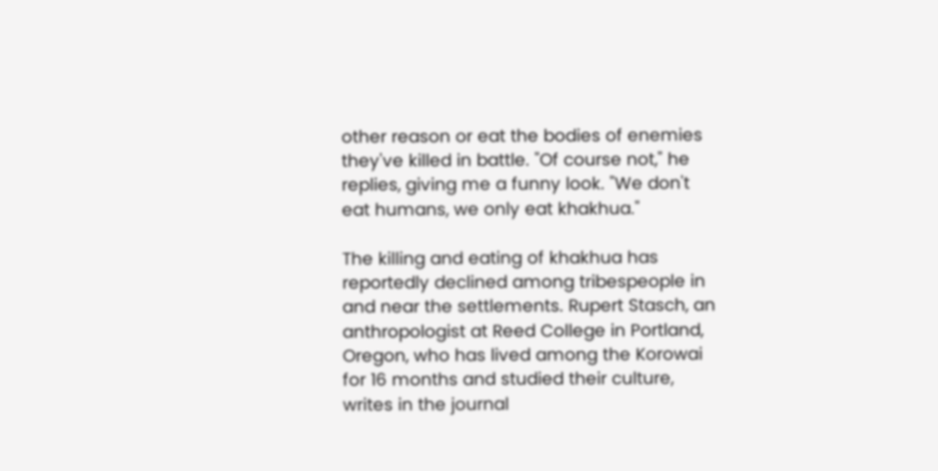other reason or eat the bodies of enemies they've killed in battle. "Of course not," he replies, giving me a funny look. "We don't eat humans, we only eat khakhua."

The killing and eating of khakhua has reportedly declined among tribespeople in and near the settlements. Rupert Stasch, an anthropologist at Reed College in Portland, Oregon, who has lived among the Korowai for 16 months and studied their culture, writes in the journal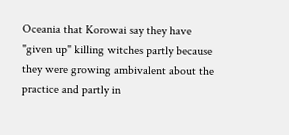Oceania that Korowai say they have "given up" killing witches partly because they were growing ambivalent about the practice and partly in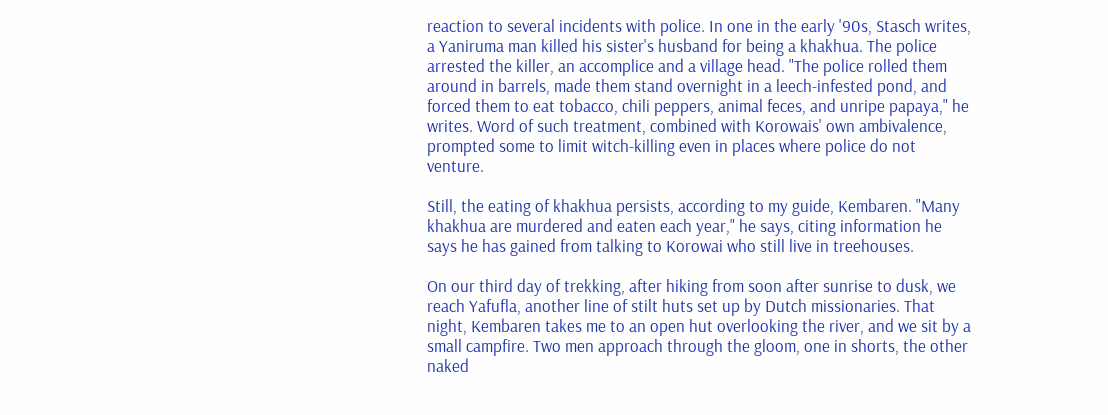reaction to several incidents with police. In one in the early '90s, Stasch writes, a Yaniruma man killed his sister's husband for being a khakhua. The police arrested the killer, an accomplice and a village head. "The police rolled them around in barrels, made them stand overnight in a leech-infested pond, and forced them to eat tobacco, chili peppers, animal feces, and unripe papaya," he writes. Word of such treatment, combined with Korowais' own ambivalence, prompted some to limit witch-killing even in places where police do not venture.

Still, the eating of khakhua persists, according to my guide, Kembaren. "Many khakhua are murdered and eaten each year," he says, citing information he says he has gained from talking to Korowai who still live in treehouses.

On our third day of trekking, after hiking from soon after sunrise to dusk, we reach Yafufla, another line of stilt huts set up by Dutch missionaries. That night, Kembaren takes me to an open hut overlooking the river, and we sit by a small campfire. Two men approach through the gloom, one in shorts, the other naked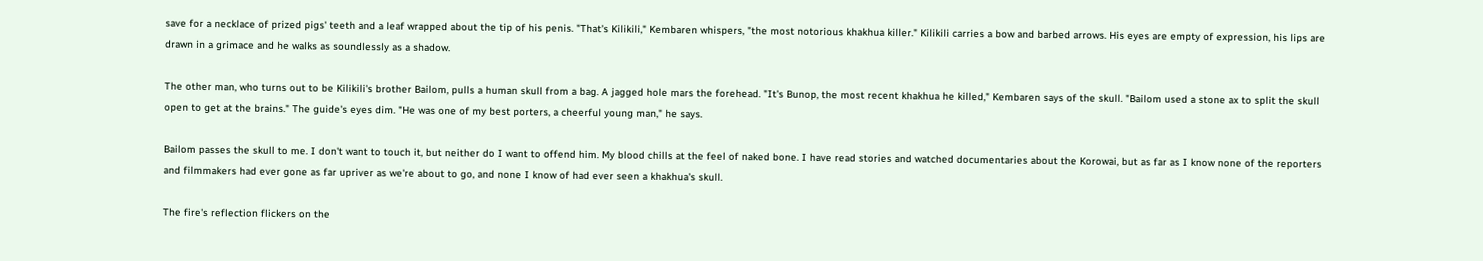save for a necklace of prized pigs' teeth and a leaf wrapped about the tip of his penis. "That's Kilikili," Kembaren whispers, "the most notorious khakhua killer." Kilikili carries a bow and barbed arrows. His eyes are empty of expression, his lips are drawn in a grimace and he walks as soundlessly as a shadow.

The other man, who turns out to be Kilikili's brother Bailom, pulls a human skull from a bag. A jagged hole mars the forehead. "It's Bunop, the most recent khakhua he killed," Kembaren says of the skull. "Bailom used a stone ax to split the skull open to get at the brains." The guide's eyes dim. "He was one of my best porters, a cheerful young man," he says.

Bailom passes the skull to me. I don't want to touch it, but neither do I want to offend him. My blood chills at the feel of naked bone. I have read stories and watched documentaries about the Korowai, but as far as I know none of the reporters and filmmakers had ever gone as far upriver as we're about to go, and none I know of had ever seen a khakhua's skull.

The fire's reflection flickers on the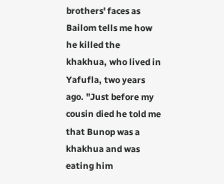brothers' faces as Bailom tells me how he killed the khakhua, who lived in Yafufla, two years ago. "Just before my cousin died he told me that Bunop was a khakhua and was eating him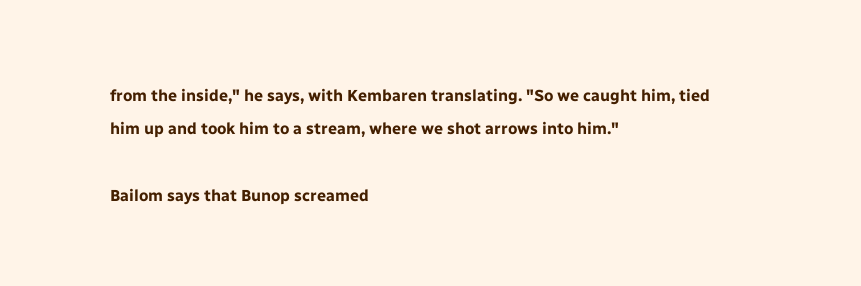from the inside," he says, with Kembaren translating. "So we caught him, tied him up and took him to a stream, where we shot arrows into him."

Bailom says that Bunop screamed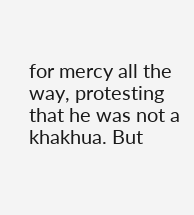for mercy all the way, protesting that he was not a khakhua. But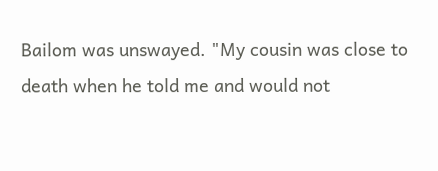Bailom was unswayed. "My cousin was close to death when he told me and would not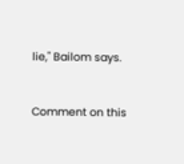lie," Bailom says.


Comment on this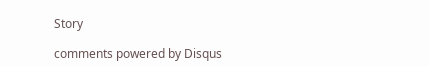Story

comments powered by Disqus